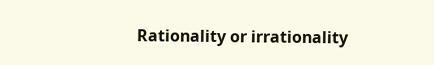Rationality or irrationality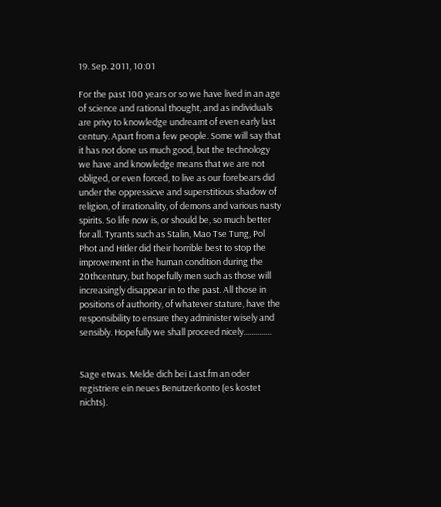19. Sep. 2011, 10:01

For the past 100 years or so we have lived in an age of science and rational thought, and as individuals are privy to knowledge undreamt of even early last century. Apart from a few people. Some will say that it has not done us much good, but the technology we have and knowledge means that we are not obliged, or even forced, to live as our forebears did under the oppressicve and superstitious shadow of religion, of irrationality, of demons and various nasty spirits. So life now is, or should be, so much better for all. Tyrants such as Stalin, Mao Tse Tung, Pol Phot and Hitler did their horrible best to stop the improvement in the human condition during the 20thcentury, but hopefully men such as those will increasingly disappear in to the past. All those in positions of authority, of whatever stature, have the responsibility to ensure they administer wisely and sensibly. Hopefully we shall proceed nicely..............


Sage etwas. Melde dich bei Last.fm an oder registriere ein neues Benutzerkonto (es kostet nichts).